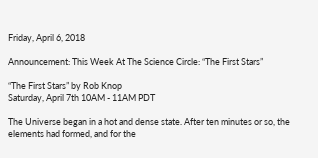Friday, April 6, 2018

Announcement: This Week At The Science Circle: “The First Stars”

“The First Stars” by Rob Knop
Saturday, April 7th 10AM - 11AM PDT

The Universe began in a hot and dense state. After ten minutes or so, the elements had formed, and for the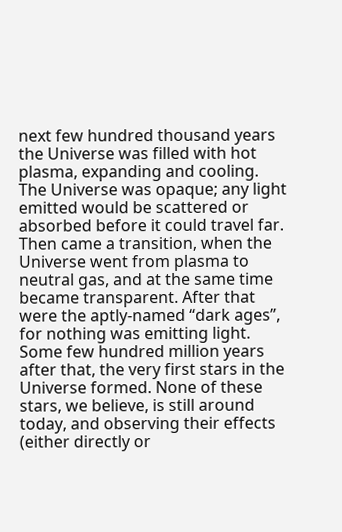next few hundred thousand years the Universe was filled with hot plasma, expanding and cooling. The Universe was opaque; any light emitted would be scattered or absorbed before it could travel far. Then came a transition, when the Universe went from plasma to neutral gas, and at the same time became transparent. After that were the aptly-named “dark ages”, for nothing was emitting light. Some few hundred million years after that, the very first stars in the Universe formed. None of these stars, we believe, is still around today, and observing their effects (either directly or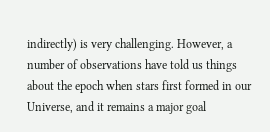indirectly) is very challenging. However, a number of observations have told us things about the epoch when stars first formed in our Universe, and it remains a major goal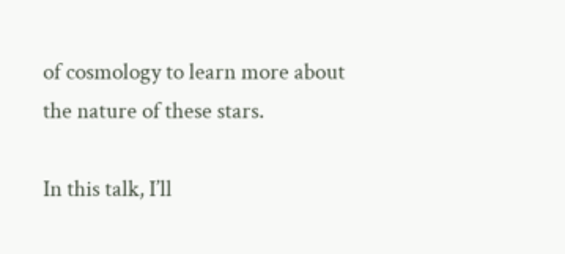of cosmology to learn more about the nature of these stars.

In this talk, I’ll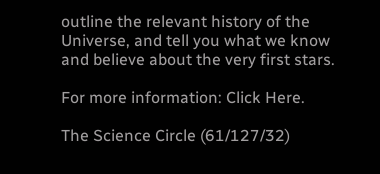outline the relevant history of the Universe, and tell you what we know and believe about the very first stars.

For more information: Click Here.

The Science Circle (61/127/32)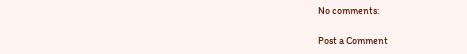No comments:

Post a Comment